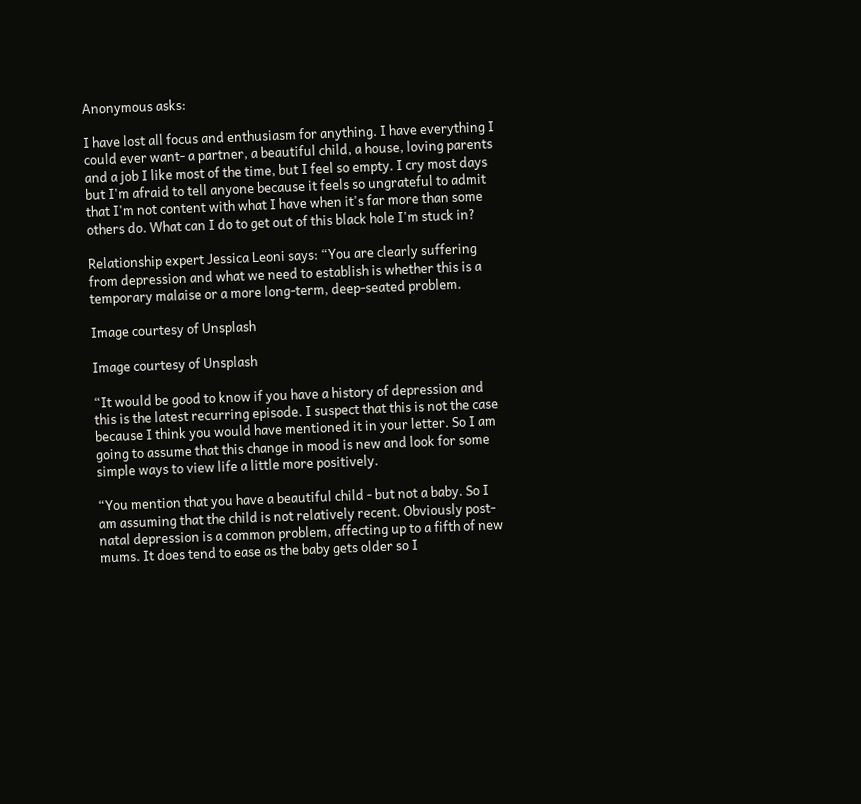Anonymous asks:

I have lost all focus and enthusiasm for anything. I have everything I could ever want- a partner, a beautiful child, a house, loving parents and a job I like most of the time, but I feel so empty. I cry most days but I'm afraid to tell anyone because it feels so ungrateful to admit that I'm not content with what I have when it's far more than some others do. What can I do to get out of this black hole I'm stuck in?

Relationship expert Jessica Leoni says: “You are clearly suffering from depression and what we need to establish is whether this is a temporary malaise or a more long-term, deep-seated problem.

Image courtesy of Unsplash

Image courtesy of Unsplash

“It would be good to know if you have a history of depression and this is the latest recurring episode. I suspect that this is not the case because I think you would have mentioned it in your letter. So I am going to assume that this change in mood is new and look for some simple ways to view life a little more positively.

“You mention that you have a beautiful child - but not a baby. So I am assuming that the child is not relatively recent. Obviously post-natal depression is a common problem, affecting up to a fifth of new mums. It does tend to ease as the baby gets older so I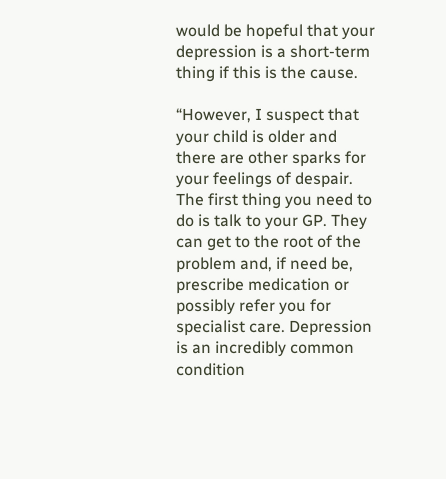would be hopeful that your depression is a short-term thing if this is the cause.

“However, I suspect that your child is older and there are other sparks for your feelings of despair. The first thing you need to do is talk to your GP. They can get to the root of the problem and, if need be, prescribe medication or possibly refer you for specialist care. Depression is an incredibly common condition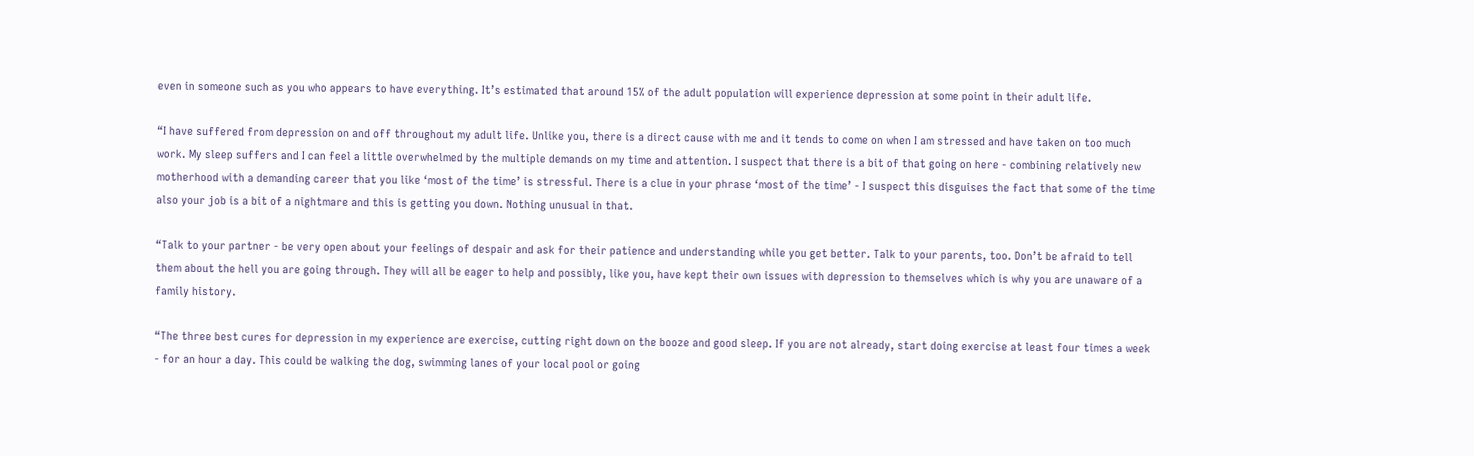even in someone such as you who appears to have everything. It’s estimated that around 15% of the adult population will experience depression at some point in their adult life.

“I have suffered from depression on and off throughout my adult life. Unlike you, there is a direct cause with me and it tends to come on when I am stressed and have taken on too much work. My sleep suffers and I can feel a little overwhelmed by the multiple demands on my time and attention. I suspect that there is a bit of that going on here - combining relatively new motherhood with a demanding career that you like ‘most of the time’ is stressful. There is a clue in your phrase ‘most of the time’ - I suspect this disguises the fact that some of the time also your job is a bit of a nightmare and this is getting you down. Nothing unusual in that.

“Talk to your partner - be very open about your feelings of despair and ask for their patience and understanding while you get better. Talk to your parents, too. Don’t be afraid to tell them about the hell you are going through. They will all be eager to help and possibly, like you, have kept their own issues with depression to themselves which is why you are unaware of a family history.

“The three best cures for depression in my experience are exercise, cutting right down on the booze and good sleep. If you are not already, start doing exercise at least four times a week - for an hour a day. This could be walking the dog, swimming lanes of your local pool or going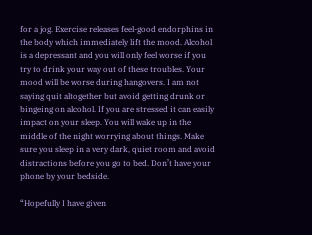for a jog. Exercise releases feel-good endorphins in the body which immediately lift the mood. Alcohol is a depressant and you will only feel worse if you try to drink your way out of these troubles. Your mood will be worse during hangovers. I am not saying quit altogether but avoid getting drunk or bingeing on alcohol. If you are stressed it can easily impact on your sleep. You will wake up in the middle of the night worrying about things. Make sure you sleep in a very dark, quiet room and avoid distractions before you go to bed. Don’t have your phone by your bedside.

“Hopefully I have given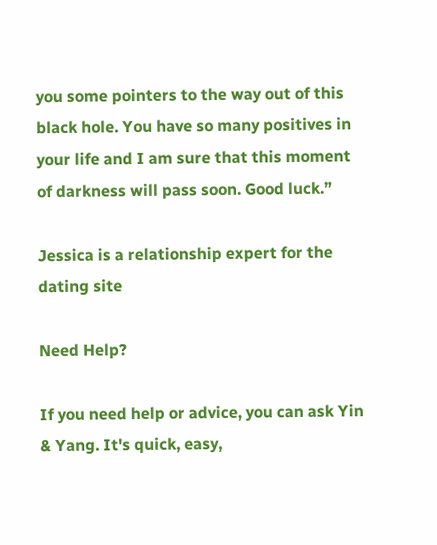you some pointers to the way out of this black hole. You have so many positives in your life and I am sure that this moment of darkness will pass soon. Good luck.”

Jessica is a relationship expert for the dating site

Need Help?

If you need help or advice, you can ask Yin & Yang. It's quick, easy,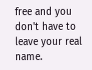free and you don't have to leave your real name.